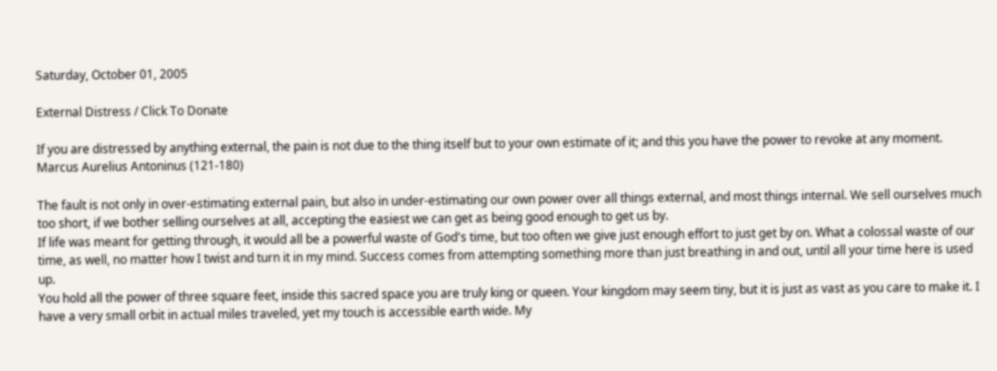Saturday, October 01, 2005

External Distress / Click To Donate

If you are distressed by anything external, the pain is not due to the thing itself but to your own estimate of it; and this you have the power to revoke at any moment.
Marcus Aurelius Antoninus (121-180)

The fault is not only in over-estimating external pain, but also in under-estimating our own power over all things external, and most things internal. We sell ourselves much too short, if we bother selling ourselves at all, accepting the easiest we can get as being good enough to get us by.
If life was meant for getting through, it would all be a powerful waste of God's time, but too often we give just enough effort to just get by on. What a colossal waste of our time, as well, no matter how I twist and turn it in my mind. Success comes from attempting something more than just breathing in and out, until all your time here is used up.
You hold all the power of three square feet, inside this sacred space you are truly king or queen. Your kingdom may seem tiny, but it is just as vast as you care to make it. I have a very small orbit in actual miles traveled, yet my touch is accessible earth wide. My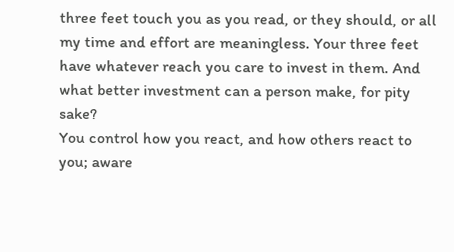three feet touch you as you read, or they should, or all my time and effort are meaningless. Your three feet have whatever reach you care to invest in them. And what better investment can a person make, for pity sake?
You control how you react, and how others react to you; aware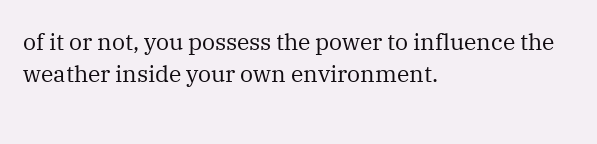of it or not, you possess the power to influence the weather inside your own environment.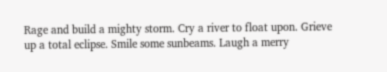Rage and build a mighty storm. Cry a river to float upon. Grieve up a total eclipse. Smile some sunbeams. Laugh a merry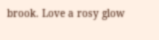brook. Love a rosy glow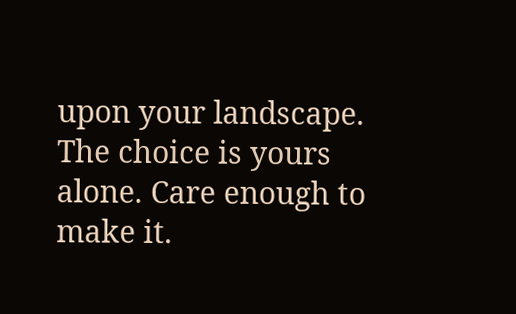upon your landscape. The choice is yours alone. Care enough to make it.